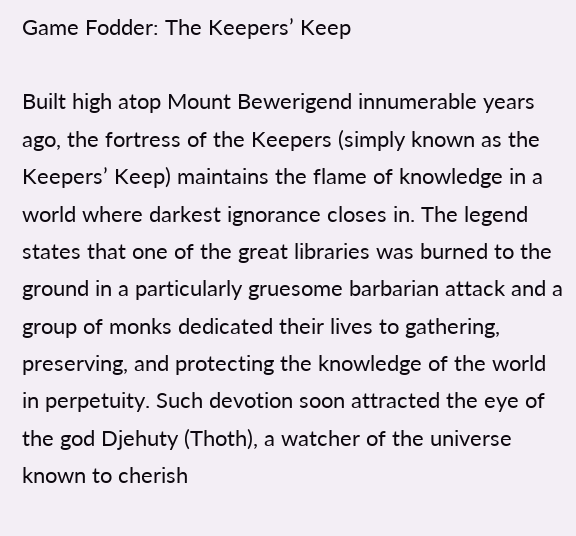Game Fodder: The Keepers’ Keep

Built high atop Mount Bewerigend innumerable years ago, the fortress of the Keepers (simply known as the Keepers’ Keep) maintains the flame of knowledge in a world where darkest ignorance closes in. The legend states that one of the great libraries was burned to the ground in a particularly gruesome barbarian attack and a group of monks dedicated their lives to gathering, preserving, and protecting the knowledge of the world in perpetuity. Such devotion soon attracted the eye of the god Djehuty (Thoth), a watcher of the universe known to cherish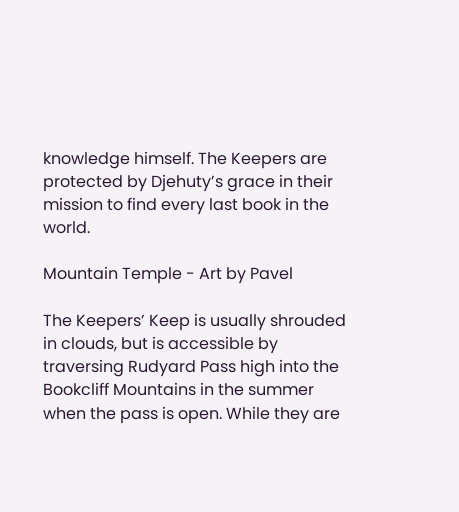knowledge himself. The Keepers are protected by Djehuty’s grace in their mission to find every last book in the world.

Mountain Temple - Art by Pavel

The Keepers’ Keep is usually shrouded in clouds, but is accessible by traversing Rudyard Pass high into the Bookcliff Mountains in the summer when the pass is open. While they are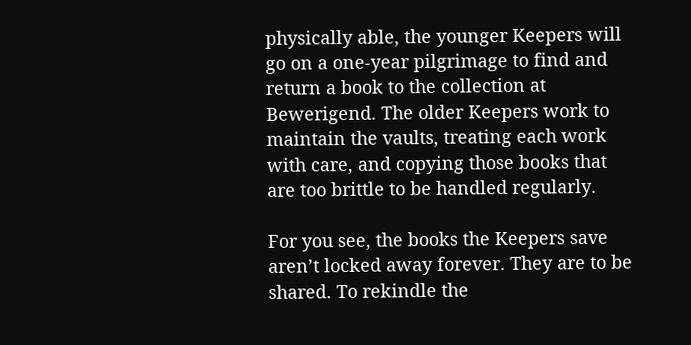physically able, the younger Keepers will go on a one-year pilgrimage to find and return a book to the collection at Bewerigend. The older Keepers work to maintain the vaults, treating each work with care, and copying those books that are too brittle to be handled regularly.

For you see, the books the Keepers save aren’t locked away forever. They are to be shared. To rekindle the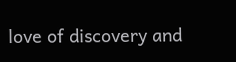love of discovery and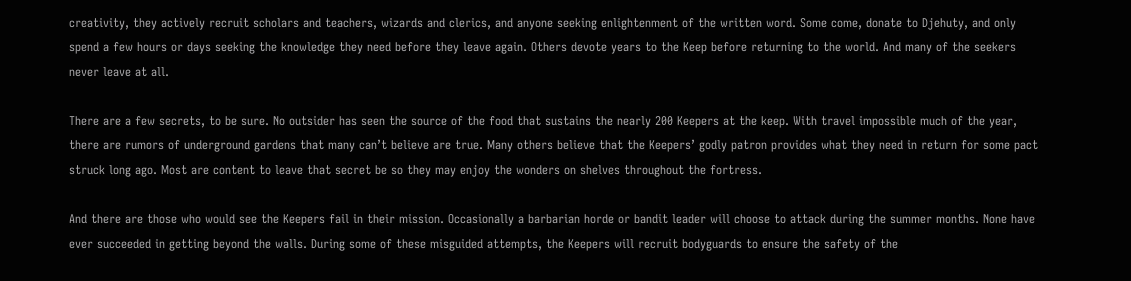creativity, they actively recruit scholars and teachers, wizards and clerics, and anyone seeking enlightenment of the written word. Some come, donate to Djehuty, and only spend a few hours or days seeking the knowledge they need before they leave again. Others devote years to the Keep before returning to the world. And many of the seekers never leave at all.

There are a few secrets, to be sure. No outsider has seen the source of the food that sustains the nearly 200 Keepers at the keep. With travel impossible much of the year, there are rumors of underground gardens that many can’t believe are true. Many others believe that the Keepers’ godly patron provides what they need in return for some pact struck long ago. Most are content to leave that secret be so they may enjoy the wonders on shelves throughout the fortress.

And there are those who would see the Keepers fail in their mission. Occasionally a barbarian horde or bandit leader will choose to attack during the summer months. None have ever succeeded in getting beyond the walls. During some of these misguided attempts, the Keepers will recruit bodyguards to ensure the safety of the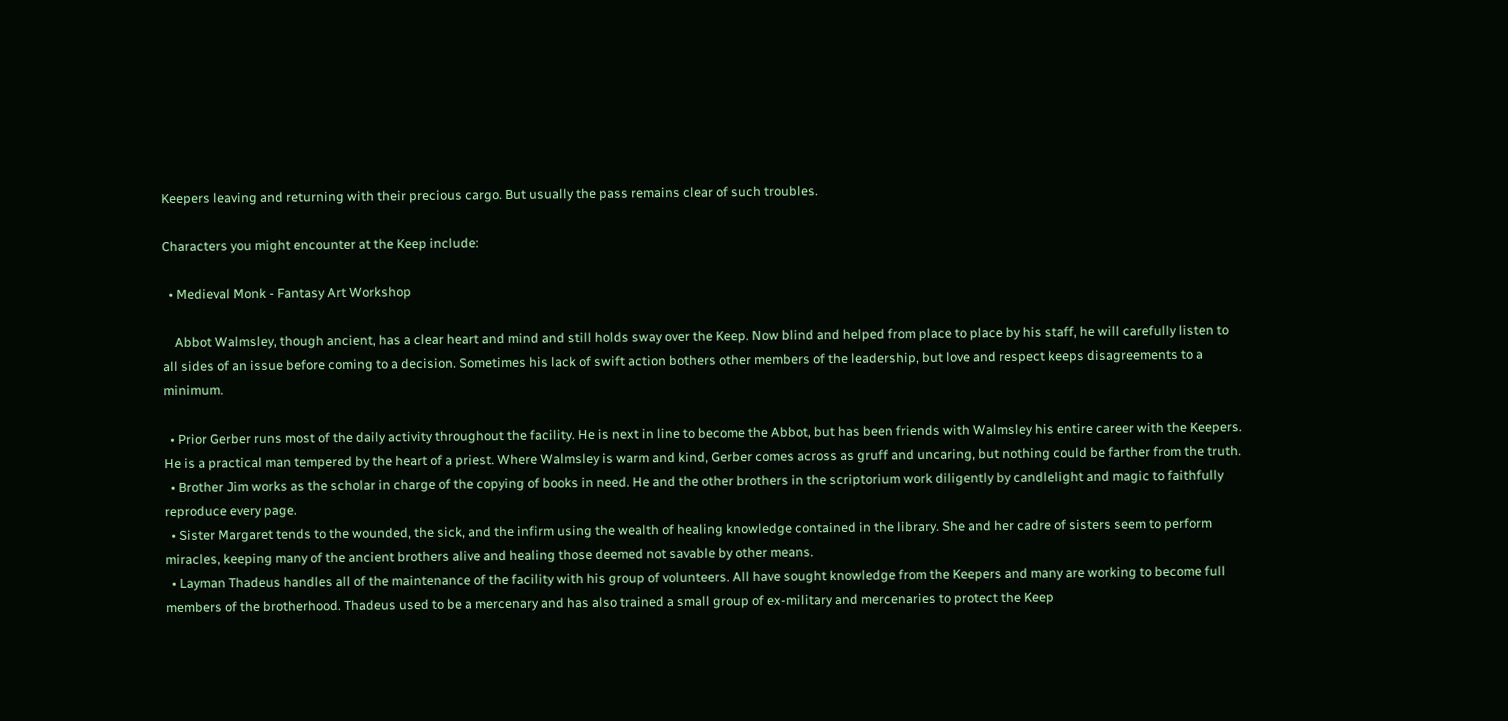Keepers leaving and returning with their precious cargo. But usually the pass remains clear of such troubles.

Characters you might encounter at the Keep include:

  • Medieval Monk - Fantasy Art Workshop

    Abbot Walmsley, though ancient, has a clear heart and mind and still holds sway over the Keep. Now blind and helped from place to place by his staff, he will carefully listen to all sides of an issue before coming to a decision. Sometimes his lack of swift action bothers other members of the leadership, but love and respect keeps disagreements to a minimum.

  • Prior Gerber runs most of the daily activity throughout the facility. He is next in line to become the Abbot, but has been friends with Walmsley his entire career with the Keepers. He is a practical man tempered by the heart of a priest. Where Walmsley is warm and kind, Gerber comes across as gruff and uncaring, but nothing could be farther from the truth.
  • Brother Jim works as the scholar in charge of the copying of books in need. He and the other brothers in the scriptorium work diligently by candlelight and magic to faithfully reproduce every page.
  • Sister Margaret tends to the wounded, the sick, and the infirm using the wealth of healing knowledge contained in the library. She and her cadre of sisters seem to perform miracles, keeping many of the ancient brothers alive and healing those deemed not savable by other means.
  • Layman Thadeus handles all of the maintenance of the facility with his group of volunteers. All have sought knowledge from the Keepers and many are working to become full members of the brotherhood. Thadeus used to be a mercenary and has also trained a small group of ex-military and mercenaries to protect the Keep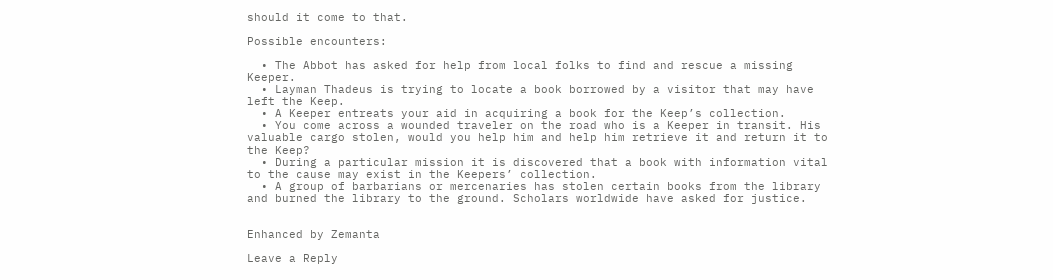should it come to that.

Possible encounters:

  • The Abbot has asked for help from local folks to find and rescue a missing Keeper.
  • Layman Thadeus is trying to locate a book borrowed by a visitor that may have left the Keep.
  • A Keeper entreats your aid in acquiring a book for the Keep’s collection.
  • You come across a wounded traveler on the road who is a Keeper in transit. His valuable cargo stolen, would you help him and help him retrieve it and return it to the Keep?
  • During a particular mission it is discovered that a book with information vital to the cause may exist in the Keepers’ collection.
  • A group of barbarians or mercenaries has stolen certain books from the library and burned the library to the ground. Scholars worldwide have asked for justice.


Enhanced by Zemanta

Leave a Reply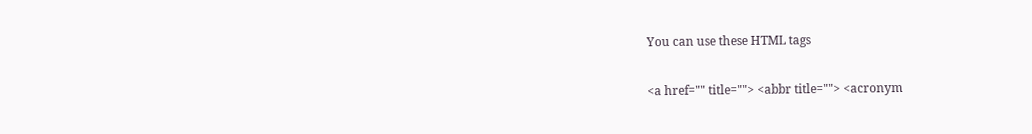You can use these HTML tags

<a href="" title=""> <abbr title=""> <acronym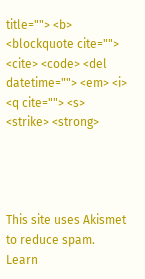title=""> <b> <blockquote cite=""> <cite> <code> <del datetime=""> <em> <i> <q cite=""> <s> <strike> <strong>




This site uses Akismet to reduce spam. Learn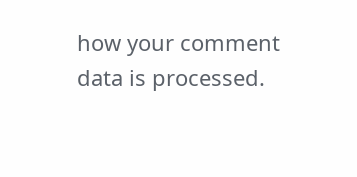how your comment data is processed.